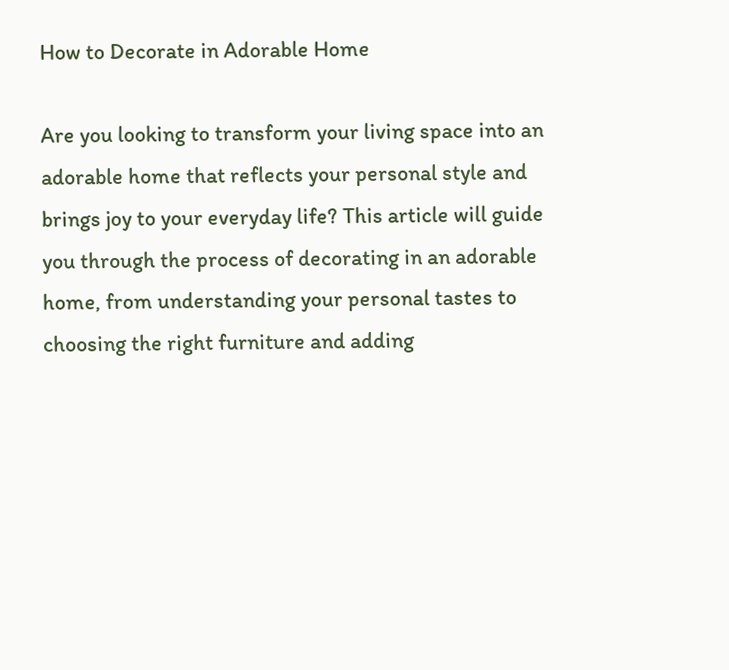How to Decorate in Adorable Home

Are you looking to transform your living space into an adorable home that reflects your personal style and brings joy to your everyday life? This article will guide you through the process of decorating in an adorable home, from understanding your personal tastes to choosing the right furniture and adding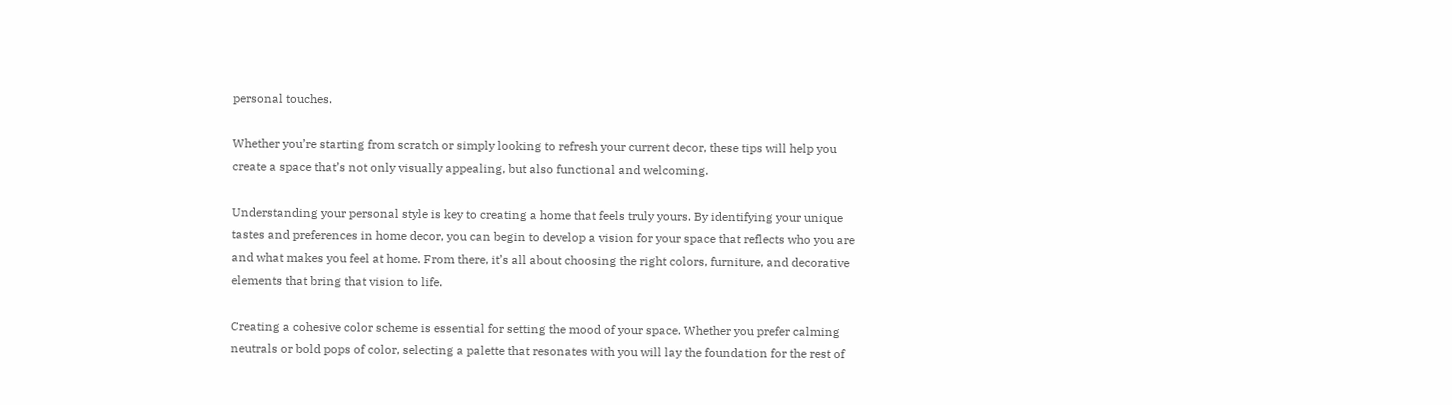personal touches.

Whether you’re starting from scratch or simply looking to refresh your current decor, these tips will help you create a space that’s not only visually appealing, but also functional and welcoming.

Understanding your personal style is key to creating a home that feels truly yours. By identifying your unique tastes and preferences in home decor, you can begin to develop a vision for your space that reflects who you are and what makes you feel at home. From there, it’s all about choosing the right colors, furniture, and decorative elements that bring that vision to life.

Creating a cohesive color scheme is essential for setting the mood of your space. Whether you prefer calming neutrals or bold pops of color, selecting a palette that resonates with you will lay the foundation for the rest of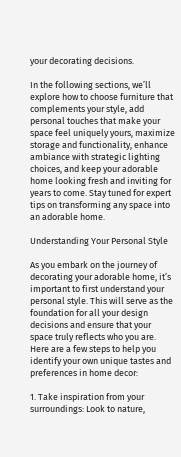your decorating decisions.

In the following sections, we’ll explore how to choose furniture that complements your style, add personal touches that make your space feel uniquely yours, maximize storage and functionality, enhance ambiance with strategic lighting choices, and keep your adorable home looking fresh and inviting for years to come. Stay tuned for expert tips on transforming any space into an adorable home.

Understanding Your Personal Style

As you embark on the journey of decorating your adorable home, it’s important to first understand your personal style. This will serve as the foundation for all your design decisions and ensure that your space truly reflects who you are. Here are a few steps to help you identify your own unique tastes and preferences in home decor:

1. Take inspiration from your surroundings: Look to nature,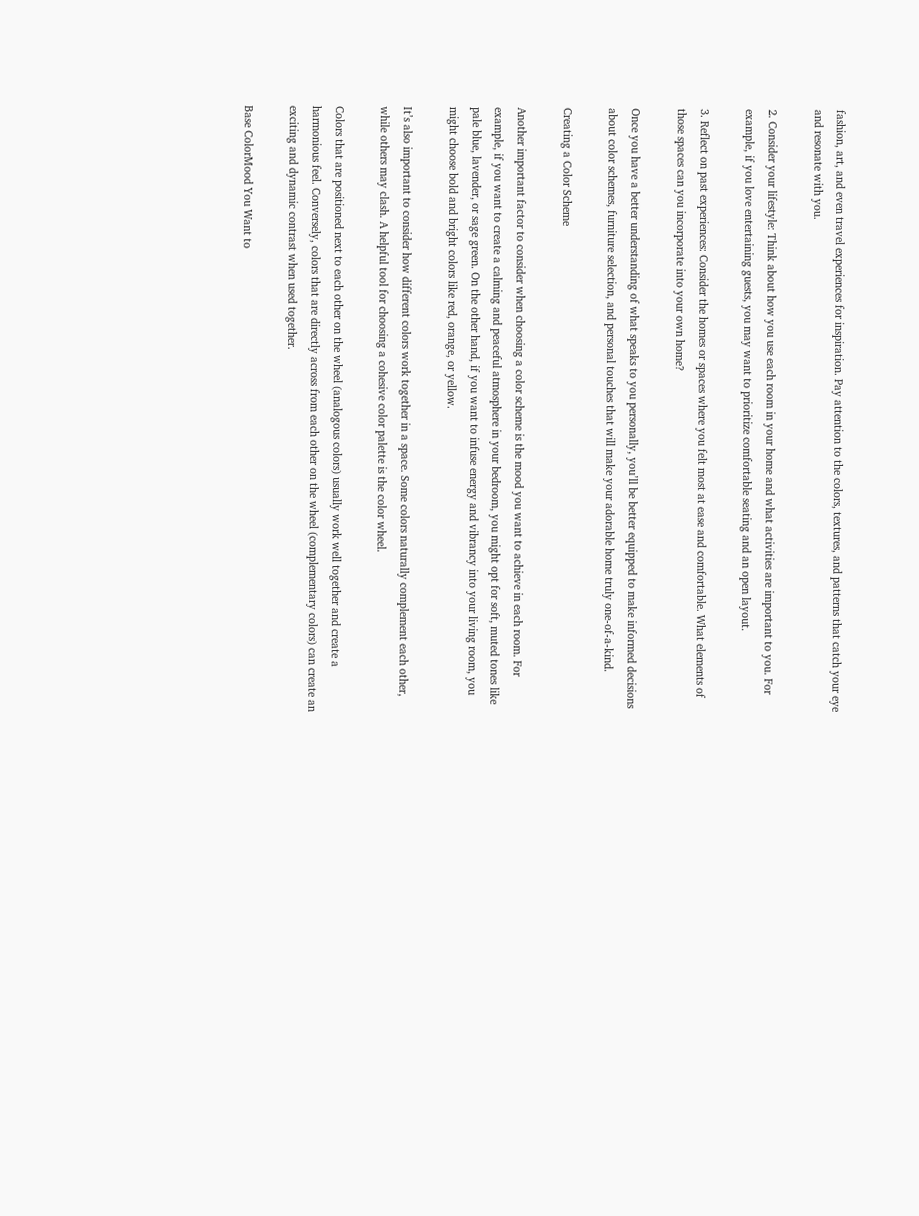fashion, art, and even travel experiences for inspiration. Pay attention to the colors, textures, and patterns that catch your eye and resonate with you.

2. Consider your lifestyle: Think about how you use each room in your home and what activities are important to you. For example, if you love entertaining guests, you may want to prioritize comfortable seating and an open layout.

3. Reflect on past experiences: Consider the homes or spaces where you felt most at ease and comfortable. What elements of those spaces can you incorporate into your own home?

Once you have a better understanding of what speaks to you personally, you’ll be better equipped to make informed decisions about color schemes, furniture selection, and personal touches that will make your adorable home truly one-of-a-kind.

Creating a Color Scheme

Another important factor to consider when choosing a color scheme is the mood you want to achieve in each room. For example, if you want to create a calming and peaceful atmosphere in your bedroom, you might opt for soft, muted tones like pale blue, lavender, or sage green. On the other hand, if you want to infuse energy and vibrancy into your living room, you might choose bold and bright colors like red, orange, or yellow.

It’s also important to consider how different colors work together in a space. Some colors naturally complement each other, while others may clash. A helpful tool for choosing a cohesive color palette is the color wheel.

Colors that are positioned next to each other on the wheel (analogous colors) usually work well together and create a harmonious feel. Conversely, colors that are directly across from each other on the wheel (complementary colors) can create an exciting and dynamic contrast when used together.

Base ColorMood You Want to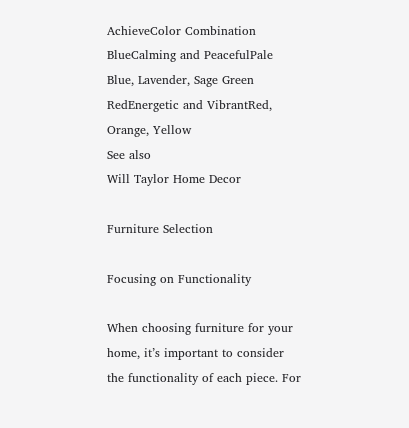AchieveColor Combination
BlueCalming and PeacefulPale Blue, Lavender, Sage Green
RedEnergetic and VibrantRed, Orange, Yellow
See also
Will Taylor Home Decor

Furniture Selection

Focusing on Functionality

When choosing furniture for your home, it’s important to consider the functionality of each piece. For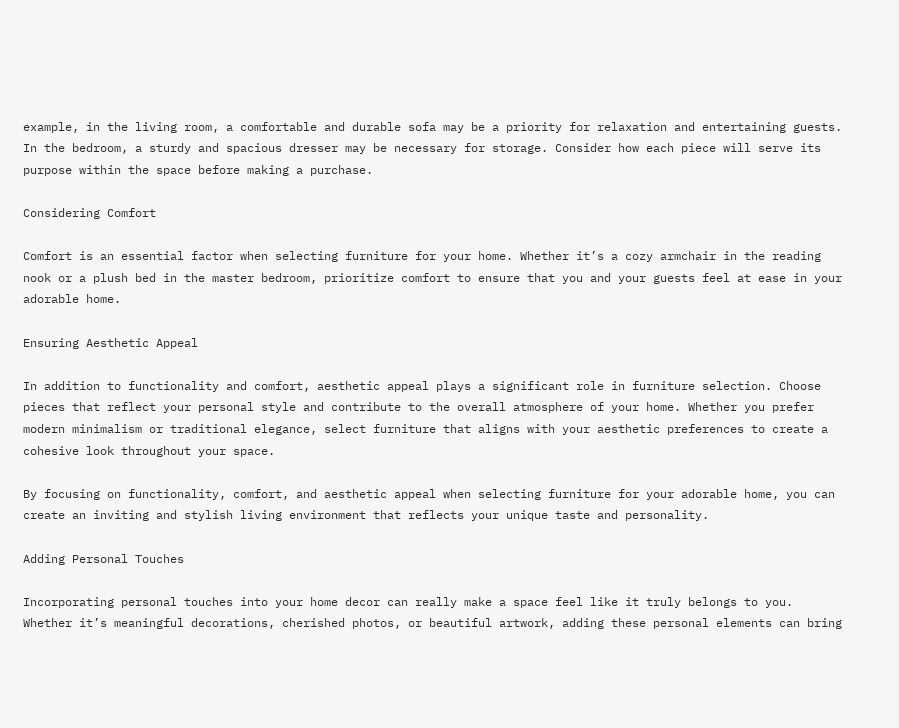example, in the living room, a comfortable and durable sofa may be a priority for relaxation and entertaining guests. In the bedroom, a sturdy and spacious dresser may be necessary for storage. Consider how each piece will serve its purpose within the space before making a purchase.

Considering Comfort

Comfort is an essential factor when selecting furniture for your home. Whether it’s a cozy armchair in the reading nook or a plush bed in the master bedroom, prioritize comfort to ensure that you and your guests feel at ease in your adorable home.

Ensuring Aesthetic Appeal

In addition to functionality and comfort, aesthetic appeal plays a significant role in furniture selection. Choose pieces that reflect your personal style and contribute to the overall atmosphere of your home. Whether you prefer modern minimalism or traditional elegance, select furniture that aligns with your aesthetic preferences to create a cohesive look throughout your space.

By focusing on functionality, comfort, and aesthetic appeal when selecting furniture for your adorable home, you can create an inviting and stylish living environment that reflects your unique taste and personality.

Adding Personal Touches

Incorporating personal touches into your home decor can really make a space feel like it truly belongs to you. Whether it’s meaningful decorations, cherished photos, or beautiful artwork, adding these personal elements can bring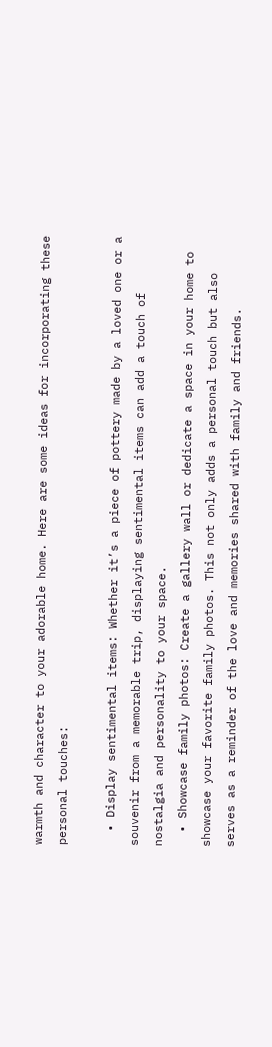warmth and character to your adorable home. Here are some ideas for incorporating these personal touches:

  • Display sentimental items: Whether it’s a piece of pottery made by a loved one or a souvenir from a memorable trip, displaying sentimental items can add a touch of nostalgia and personality to your space.
  • Showcase family photos: Create a gallery wall or dedicate a space in your home to showcase your favorite family photos. This not only adds a personal touch but also serves as a reminder of the love and memories shared with family and friends.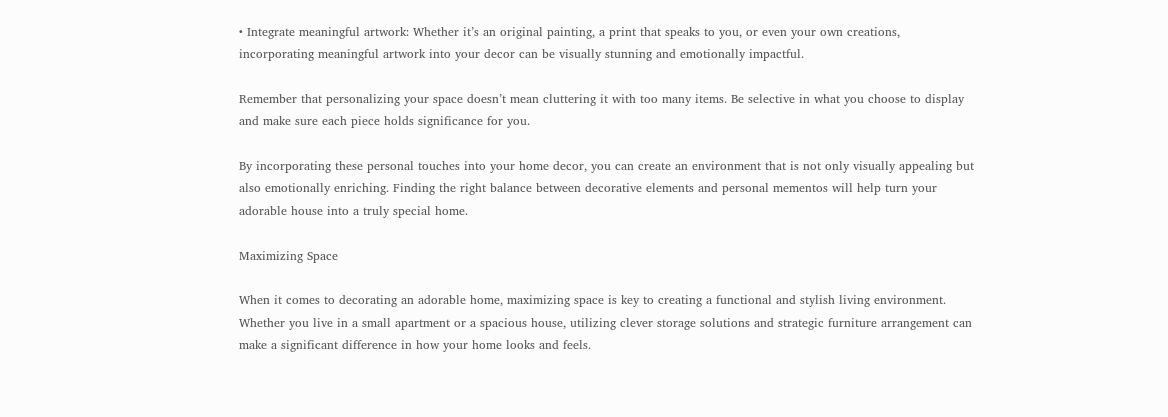• Integrate meaningful artwork: Whether it’s an original painting, a print that speaks to you, or even your own creations, incorporating meaningful artwork into your decor can be visually stunning and emotionally impactful.

Remember that personalizing your space doesn’t mean cluttering it with too many items. Be selective in what you choose to display and make sure each piece holds significance for you.

By incorporating these personal touches into your home decor, you can create an environment that is not only visually appealing but also emotionally enriching. Finding the right balance between decorative elements and personal mementos will help turn your adorable house into a truly special home.

Maximizing Space

When it comes to decorating an adorable home, maximizing space is key to creating a functional and stylish living environment. Whether you live in a small apartment or a spacious house, utilizing clever storage solutions and strategic furniture arrangement can make a significant difference in how your home looks and feels.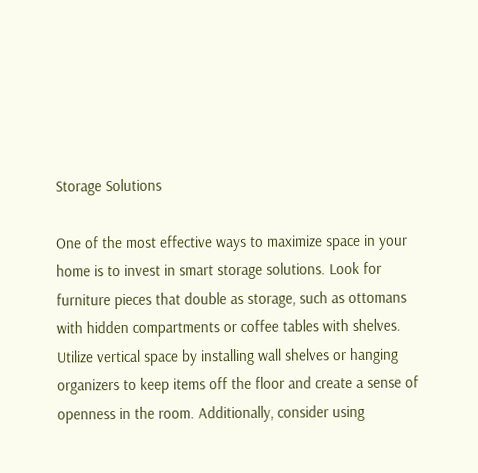Storage Solutions

One of the most effective ways to maximize space in your home is to invest in smart storage solutions. Look for furniture pieces that double as storage, such as ottomans with hidden compartments or coffee tables with shelves. Utilize vertical space by installing wall shelves or hanging organizers to keep items off the floor and create a sense of openness in the room. Additionally, consider using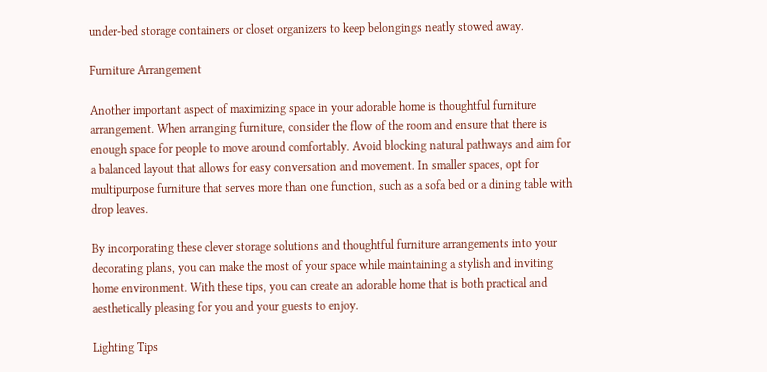under-bed storage containers or closet organizers to keep belongings neatly stowed away.

Furniture Arrangement

Another important aspect of maximizing space in your adorable home is thoughtful furniture arrangement. When arranging furniture, consider the flow of the room and ensure that there is enough space for people to move around comfortably. Avoid blocking natural pathways and aim for a balanced layout that allows for easy conversation and movement. In smaller spaces, opt for multipurpose furniture that serves more than one function, such as a sofa bed or a dining table with drop leaves.

By incorporating these clever storage solutions and thoughtful furniture arrangements into your decorating plans, you can make the most of your space while maintaining a stylish and inviting home environment. With these tips, you can create an adorable home that is both practical and aesthetically pleasing for you and your guests to enjoy.

Lighting Tips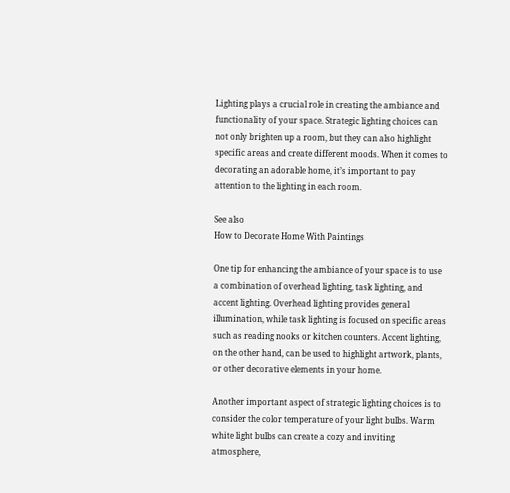Lighting plays a crucial role in creating the ambiance and functionality of your space. Strategic lighting choices can not only brighten up a room, but they can also highlight specific areas and create different moods. When it comes to decorating an adorable home, it’s important to pay attention to the lighting in each room.

See also
How to Decorate Home With Paintings

One tip for enhancing the ambiance of your space is to use a combination of overhead lighting, task lighting, and accent lighting. Overhead lighting provides general illumination, while task lighting is focused on specific areas such as reading nooks or kitchen counters. Accent lighting, on the other hand, can be used to highlight artwork, plants, or other decorative elements in your home.

Another important aspect of strategic lighting choices is to consider the color temperature of your light bulbs. Warm white light bulbs can create a cozy and inviting atmosphere,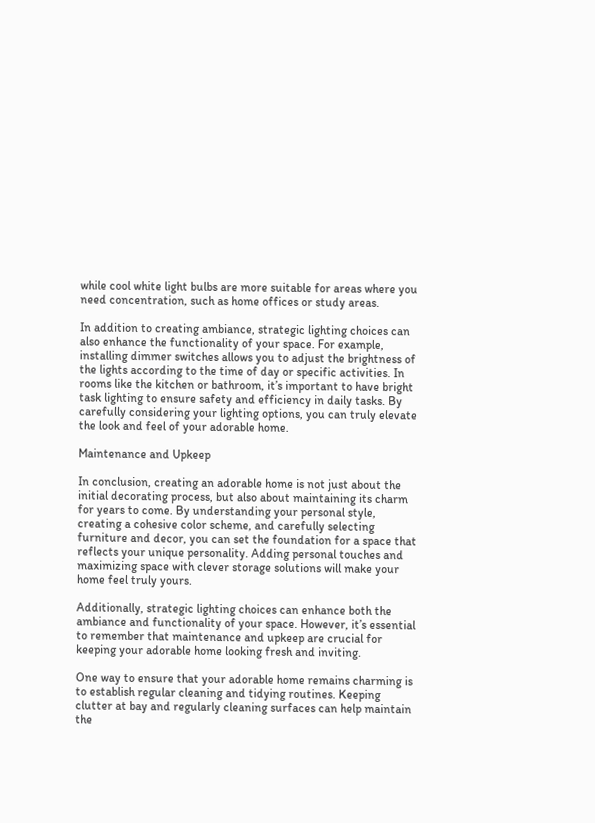while cool white light bulbs are more suitable for areas where you need concentration, such as home offices or study areas.

In addition to creating ambiance, strategic lighting choices can also enhance the functionality of your space. For example, installing dimmer switches allows you to adjust the brightness of the lights according to the time of day or specific activities. In rooms like the kitchen or bathroom, it’s important to have bright task lighting to ensure safety and efficiency in daily tasks. By carefully considering your lighting options, you can truly elevate the look and feel of your adorable home.

Maintenance and Upkeep

In conclusion, creating an adorable home is not just about the initial decorating process, but also about maintaining its charm for years to come. By understanding your personal style, creating a cohesive color scheme, and carefully selecting furniture and decor, you can set the foundation for a space that reflects your unique personality. Adding personal touches and maximizing space with clever storage solutions will make your home feel truly yours.

Additionally, strategic lighting choices can enhance both the ambiance and functionality of your space. However, it’s essential to remember that maintenance and upkeep are crucial for keeping your adorable home looking fresh and inviting.

One way to ensure that your adorable home remains charming is to establish regular cleaning and tidying routines. Keeping clutter at bay and regularly cleaning surfaces can help maintain the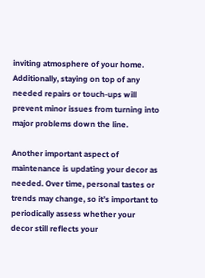inviting atmosphere of your home. Additionally, staying on top of any needed repairs or touch-ups will prevent minor issues from turning into major problems down the line.

Another important aspect of maintenance is updating your decor as needed. Over time, personal tastes or trends may change, so it’s important to periodically assess whether your decor still reflects your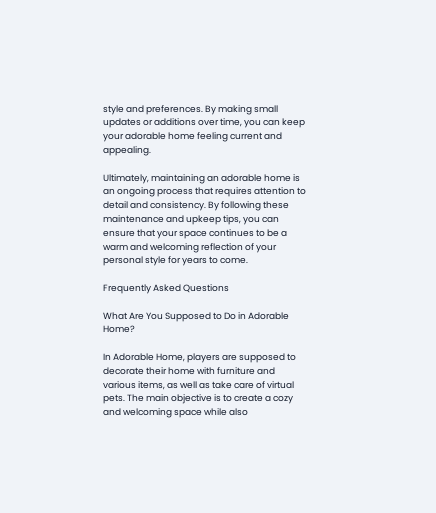style and preferences. By making small updates or additions over time, you can keep your adorable home feeling current and appealing.

Ultimately, maintaining an adorable home is an ongoing process that requires attention to detail and consistency. By following these maintenance and upkeep tips, you can ensure that your space continues to be a warm and welcoming reflection of your personal style for years to come.

Frequently Asked Questions

What Are You Supposed to Do in Adorable Home?

In Adorable Home, players are supposed to decorate their home with furniture and various items, as well as take care of virtual pets. The main objective is to create a cozy and welcoming space while also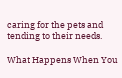caring for the pets and tending to their needs.

What Happens When You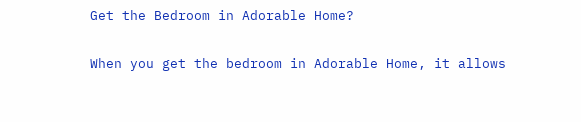Get the Bedroom in Adorable Home?

When you get the bedroom in Adorable Home, it allows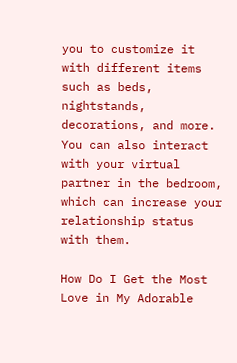you to customize it with different items such as beds, nightstands, decorations, and more. You can also interact with your virtual partner in the bedroom, which can increase your relationship status with them.

How Do I Get the Most Love in My Adorable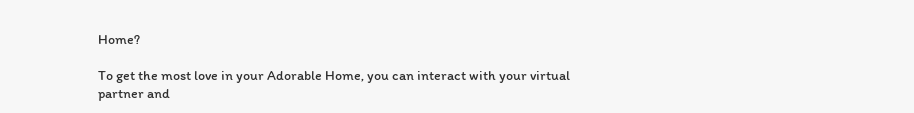Home?

To get the most love in your Adorable Home, you can interact with your virtual partner and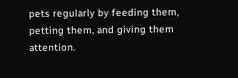pets regularly by feeding them, petting them, and giving them attention.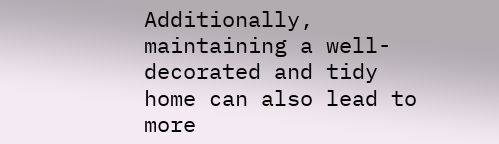Additionally, maintaining a well-decorated and tidy home can also lead to more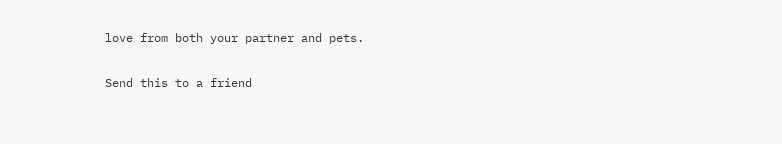love from both your partner and pets.

Send this to a friend